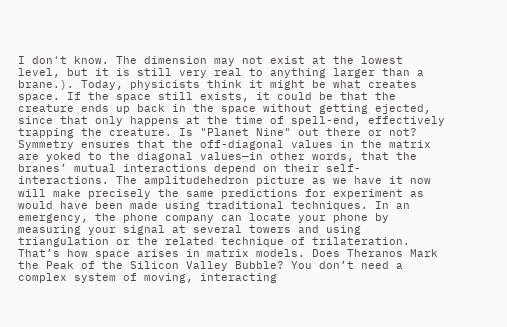I don't know. The dimension may not exist at the lowest level, but it is still very real to anything larger than a brane.). Today, physicists think it might be what creates space. If the space still exists, it could be that the creature ends up back in the space without getting ejected, since that only happens at the time of spell-end, effectively trapping the creature. Is "Planet Nine" out there or not? Symmetry ensures that the off-diagonal values in the matrix are yoked to the diagonal values—in other words, that the branes’ mutual interactions depend on their self-interactions. The amplitudehedron picture as we have it now will make precisely the same predictions for experiment as would have been made using traditional techniques. In an emergency, the phone company can locate your phone by measuring your signal at several towers and using triangulation or the related technique of trilateration. That’s how space arises in matrix models. Does Theranos Mark the Peak of the Silicon Valley Bubble? You don’t need a complex system of moving, interacting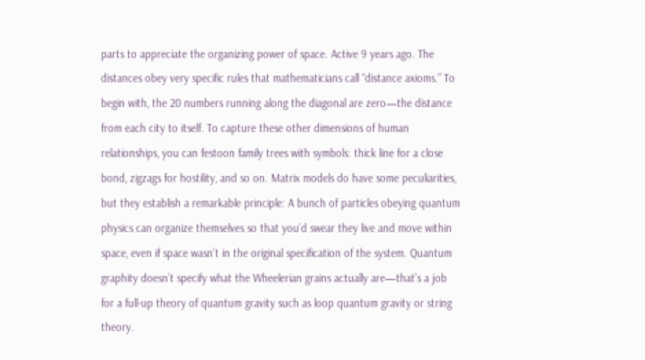parts to appreciate the organizing power of space. Active 9 years ago. The distances obey very specific rules that mathematicians call “distance axioms.” To begin with, the 20 numbers running along the diagonal are zero—the distance from each city to itself. To capture these other dimensions of human relationships, you can festoon family trees with symbols: thick line for a close bond, zigzags for hostility, and so on. Matrix models do have some peculiarities, but they establish a remarkable principle: A bunch of particles obeying quantum physics can organize themselves so that you’d swear they live and move within space, even if space wasn’t in the original specification of the system. Quantum graphity doesn’t specify what the Wheelerian grains actually are—that’s a job for a full-up theory of quantum gravity such as loop quantum gravity or string theory.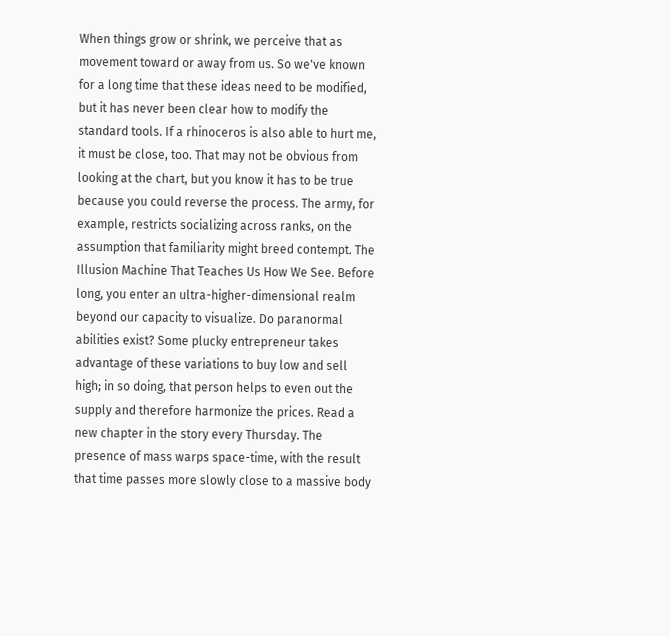When things grow or shrink, we perceive that as movement toward or away from us. So we've known for a long time that these ideas need to be modified, but it has never been clear how to modify the standard tools. If a rhinoceros is also able to hurt me, it must be close, too. That may not be obvious from looking at the chart, but you know it has to be true because you could reverse the process. The army, for example, restricts socializing across ranks, on the assumption that familiarity might breed contempt. The Illusion Machine That Teaches Us How We See. Before long, you enter an ultra-higher-dimensional realm beyond our capacity to visualize. Do paranormal abilities exist? Some plucky entrepreneur takes advantage of these variations to buy low and sell high; in so doing, that person helps to even out the supply and therefore harmonize the prices. Read a new chapter in the story every Thursday. The presence of mass warps space-time, with the result that time passes more slowly close to a massive body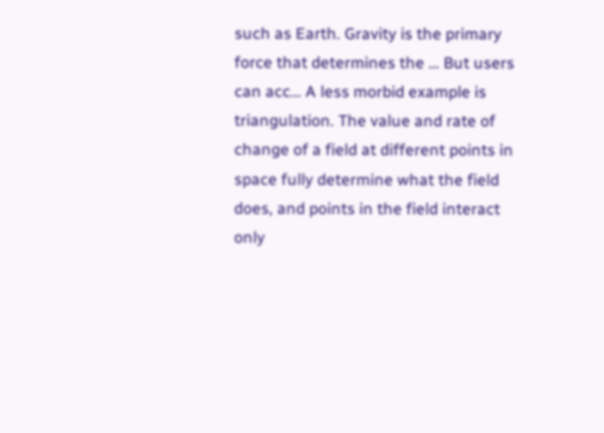such as Earth. Gravity is the primary force that determines the … But users can acc… A less morbid example is triangulation. The value and rate of change of a field at different points in space fully determine what the field does, and points in the field interact only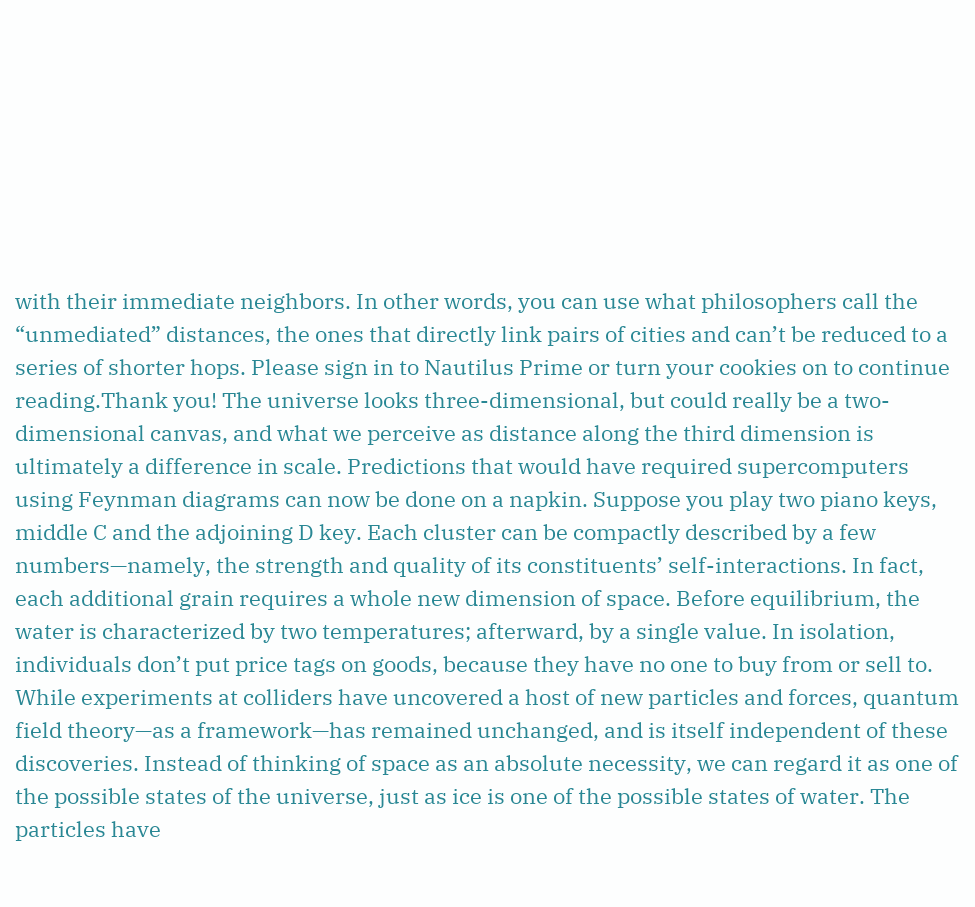with their immediate neighbors. In other words, you can use what philosophers call the “unmediated” distances, the ones that directly link pairs of cities and can’t be reduced to a series of shorter hops. Please sign in to Nautilus Prime or turn your cookies on to continue reading.Thank you! The universe looks three-dimensional, but could really be a two-dimensional canvas, and what we perceive as distance along the third dimension is ultimately a difference in scale. Predictions that would have required supercomputers using Feynman diagrams can now be done on a napkin. Suppose you play two piano keys, middle C and the adjoining D key. Each cluster can be compactly described by a few numbers—namely, the strength and quality of its constituents’ self-interactions. In fact, each additional grain requires a whole new dimension of space. Before equilibrium, the water is characterized by two temperatures; afterward, by a single value. In isolation, individuals don’t put price tags on goods, because they have no one to buy from or sell to. While experiments at colliders have uncovered a host of new particles and forces, quantum field theory—as a framework—has remained unchanged, and is itself independent of these discoveries. Instead of thinking of space as an absolute necessity, we can regard it as one of the possible states of the universe, just as ice is one of the possible states of water. The particles have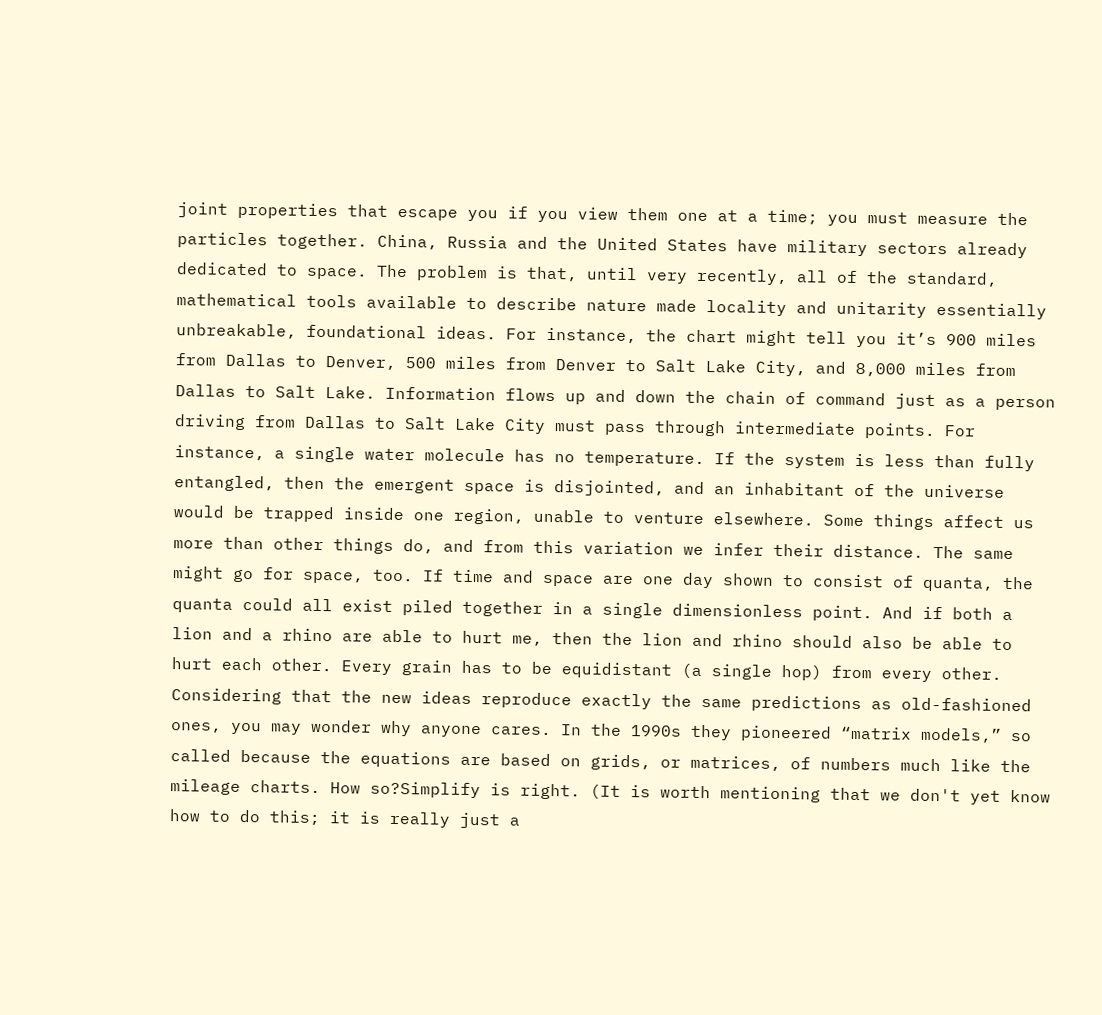joint properties that escape you if you view them one at a time; you must measure the particles together. China, Russia and the United States have military sectors already dedicated to space. The problem is that, until very recently, all of the standard, mathematical tools available to describe nature made locality and unitarity essentially unbreakable, foundational ideas. For instance, the chart might tell you it’s 900 miles from Dallas to Denver, 500 miles from Denver to Salt Lake City, and 8,000 miles from Dallas to Salt Lake. Information flows up and down the chain of command just as a person driving from Dallas to Salt Lake City must pass through intermediate points. For instance, a single water molecule has no temperature. If the system is less than fully entangled, then the emergent space is disjointed, and an inhabitant of the universe would be trapped inside one region, unable to venture elsewhere. Some things affect us more than other things do, and from this variation we infer their distance. The same might go for space, too. If time and space are one day shown to consist of quanta, the quanta could all exist piled together in a single dimensionless point. And if both a lion and a rhino are able to hurt me, then the lion and rhino should also be able to hurt each other. Every grain has to be equidistant (a single hop) from every other. Considering that the new ideas reproduce exactly the same predictions as old-fashioned ones, you may wonder why anyone cares. In the 1990s they pioneered “matrix models,” so called because the equations are based on grids, or matrices, of numbers much like the mileage charts. How so?Simplify is right. (It is worth mentioning that we don't yet know how to do this; it is really just a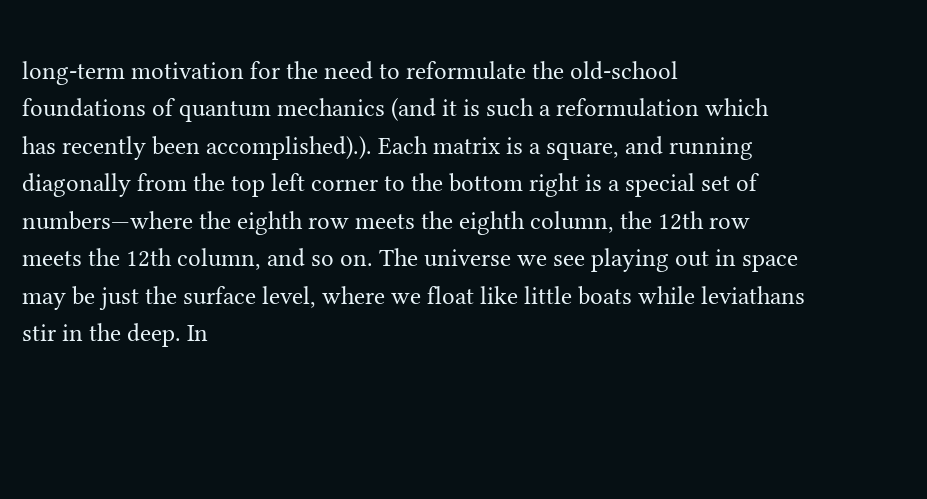long-term motivation for the need to reformulate the old-school foundations of quantum mechanics (and it is such a reformulation which has recently been accomplished).). Each matrix is a square, and running diagonally from the top left corner to the bottom right is a special set of numbers—where the eighth row meets the eighth column, the 12th row meets the 12th column, and so on. The universe we see playing out in space may be just the surface level, where we float like little boats while leviathans stir in the deep. In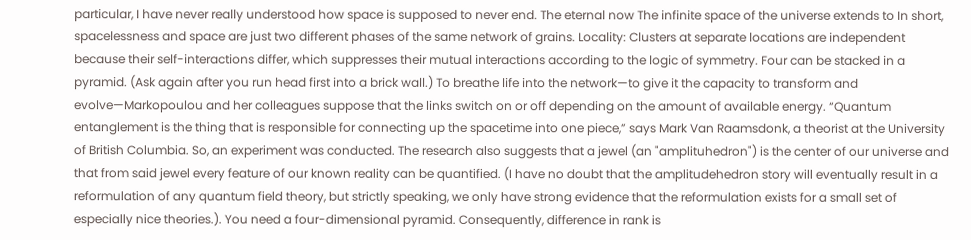particular, I have never really understood how space is supposed to never end. The eternal now The infinite space of the universe extends to In short, spacelessness and space are just two different phases of the same network of grains. Locality: Clusters at separate locations are independent because their self-interactions differ, which suppresses their mutual interactions according to the logic of symmetry. Four can be stacked in a pyramid. (Ask again after you run head first into a brick wall.) To breathe life into the network—to give it the capacity to transform and evolve—Markopoulou and her colleagues suppose that the links switch on or off depending on the amount of available energy. “Quantum entanglement is the thing that is responsible for connecting up the spacetime into one piece,” says Mark Van Raamsdonk, a theorist at the University of British Columbia. So, an experiment was conducted. The research also suggests that a jewel (an "amplituhedron") is the center of our universe and that from said jewel every feature of our known reality can be quantified. (I have no doubt that the amplitudehedron story will eventually result in a reformulation of any quantum field theory, but strictly speaking, we only have strong evidence that the reformulation exists for a small set of especially nice theories.). You need a four-dimensional pyramid. Consequently, difference in rank is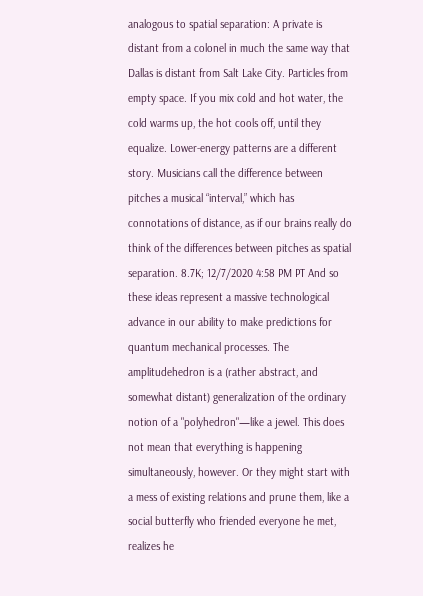analogous to spatial separation: A private is distant from a colonel in much the same way that Dallas is distant from Salt Lake City. Particles from empty space. If you mix cold and hot water, the cold warms up, the hot cools off, until they equalize. Lower-energy patterns are a different story. Musicians call the difference between pitches a musical “interval,” which has connotations of distance, as if our brains really do think of the differences between pitches as spatial separation. 8.7K; 12/7/2020 4:58 PM PT And so these ideas represent a massive technological advance in our ability to make predictions for quantum mechanical processes. The amplitudehedron is a (rather abstract, and somewhat distant) generalization of the ordinary notion of a "polyhedron"—like a jewel. This does not mean that everything is happening simultaneously, however. Or they might start with a mess of existing relations and prune them, like a social butterfly who friended everyone he met, realizes he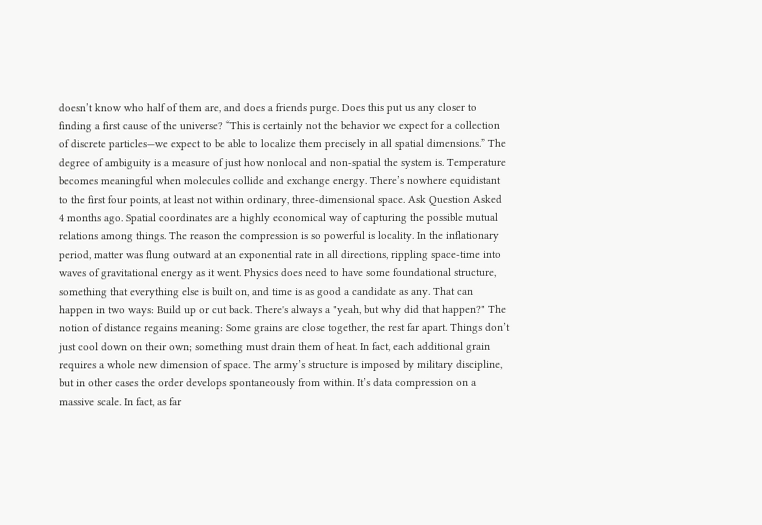doesn’t know who half of them are, and does a friends purge. Does this put us any closer to finding a first cause of the universe? “This is certainly not the behavior we expect for a collection of discrete particles—we expect to be able to localize them precisely in all spatial dimensions.” The degree of ambiguity is a measure of just how nonlocal and non-spatial the system is. Temperature becomes meaningful when molecules collide and exchange energy. There’s nowhere equidistant to the first four points, at least not within ordinary, three-dimensional space. Ask Question Asked 4 months ago. Spatial coordinates are a highly economical way of capturing the possible mutual relations among things. The reason the compression is so powerful is locality. In the inflationary period, matter was flung outward at an exponential rate in all directions, rippling space-time into waves of gravitational energy as it went. Physics does need to have some foundational structure, something that everything else is built on, and time is as good a candidate as any. That can happen in two ways: Build up or cut back. There's always a "yeah, but why did that happen?" The notion of distance regains meaning: Some grains are close together, the rest far apart. Things don’t just cool down on their own; something must drain them of heat. In fact, each additional grain requires a whole new dimension of space. The army’s structure is imposed by military discipline, but in other cases the order develops spontaneously from within. It’s data compression on a massive scale. In fact, as far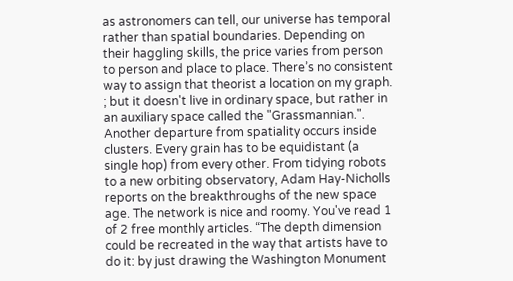as astronomers can tell, our universe has temporal rather than spatial boundaries. Depending on their haggling skills, the price varies from person to person and place to place. There’s no consistent way to assign that theorist a location on my graph. ; but it doesn't live in ordinary space, but rather in an auxiliary space called the "Grassmannian.". Another departure from spatiality occurs inside clusters. Every grain has to be equidistant (a single hop) from every other. From tidying robots to a new orbiting observatory, Adam Hay-Nicholls reports on the breakthroughs of the new space age. The network is nice and roomy. You've read 1 of 2 free monthly articles. “The depth dimension could be recreated in the way that artists have to do it: by just drawing the Washington Monument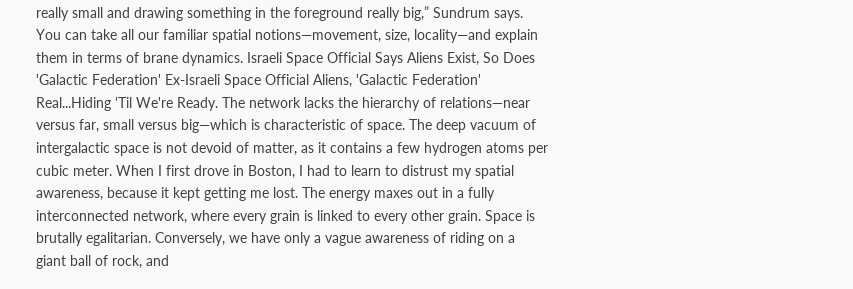really small and drawing something in the foreground really big,” Sundrum says. You can take all our familiar spatial notions—movement, size, locality—and explain them in terms of brane dynamics. Israeli Space Official Says Aliens Exist, So Does 'Galactic Federation' Ex-Israeli Space Official Aliens, 'Galactic Federation' Real...Hiding 'Til We're Ready. The network lacks the hierarchy of relations—near versus far, small versus big—which is characteristic of space. The deep vacuum of intergalactic space is not devoid of matter, as it contains a few hydrogen atoms per cubic meter. When I first drove in Boston, I had to learn to distrust my spatial awareness, because it kept getting me lost. The energy maxes out in a fully interconnected network, where every grain is linked to every other grain. Space is brutally egalitarian. Conversely, we have only a vague awareness of riding on a giant ball of rock, and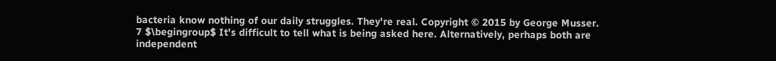bacteria know nothing of our daily struggles. They're real. Copyright © 2015 by George Musser. 7 $\begingroup$ It's difficult to tell what is being asked here. Alternatively, perhaps both are independent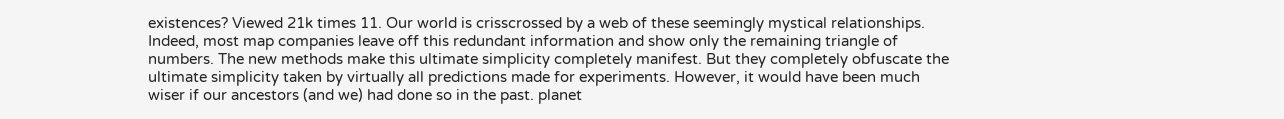existences? Viewed 21k times 11. Our world is crisscrossed by a web of these seemingly mystical relationships. Indeed, most map companies leave off this redundant information and show only the remaining triangle of numbers. The new methods make this ultimate simplicity completely manifest. But they completely obfuscate the ultimate simplicity taken by virtually all predictions made for experiments. However, it would have been much wiser if our ancestors (and we) had done so in the past. planet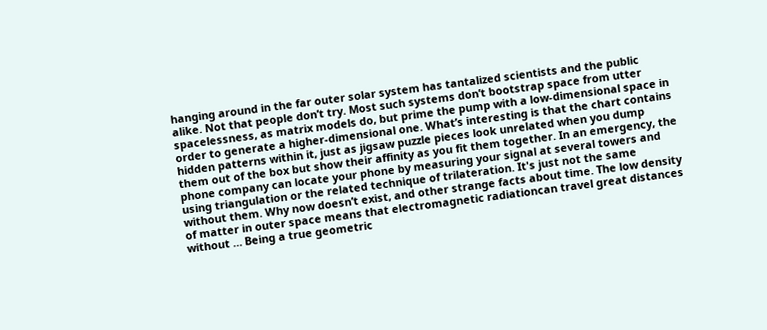hanging around in the far outer solar system has tantalized scientists and the public alike. Not that people don’t try. Most such systems don’t bootstrap space from utter spacelessness, as matrix models do, but prime the pump with a low-dimensional space in order to generate a higher-dimensional one. What’s interesting is that the chart contains hidden patterns within it, just as jigsaw puzzle pieces look unrelated when you dump them out of the box but show their affinity as you fit them together. In an emergency, the phone company can locate your phone by measuring your signal at several towers and using triangulation or the related technique of trilateration. It's just not the same without them. Why now doesn’t exist, and other strange facts about time. The low density of matter in outer space means that electromagnetic radiationcan travel great distances without … Being a true geometric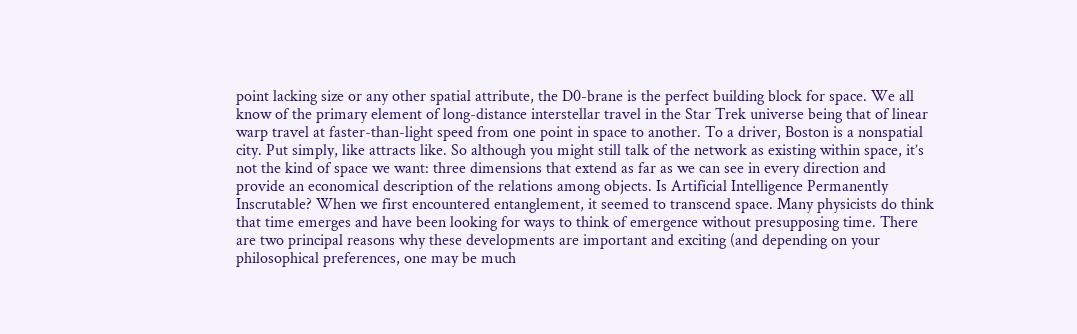point lacking size or any other spatial attribute, the D0-brane is the perfect building block for space. We all know of the primary element of long-distance interstellar travel in the Star Trek universe being that of linear warp travel at faster-than-light speed from one point in space to another. To a driver, Boston is a nonspatial city. Put simply, like attracts like. So although you might still talk of the network as existing within space, it’s not the kind of space we want: three dimensions that extend as far as we can see in every direction and provide an economical description of the relations among objects. Is Artificial Intelligence Permanently Inscrutable? When we first encountered entanglement, it seemed to transcend space. Many physicists do think that time emerges and have been looking for ways to think of emergence without presupposing time. There are two principal reasons why these developments are important and exciting (and depending on your philosophical preferences, one may be much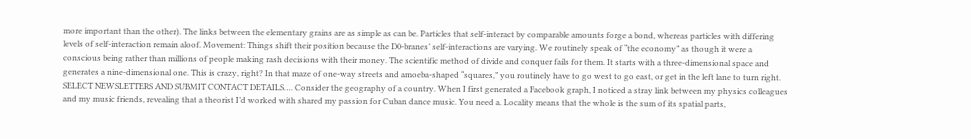more important than the other). The links between the elementary grains are as simple as can be. Particles that self-interact by comparable amounts forge a bond, whereas particles with differing levels of self-interaction remain aloof. Movement: Things shift their position because the D0-branes’ self-interactions are varying. We routinely speak of “the economy” as though it were a conscious being rather than millions of people making rash decisions with their money. The scientific method of divide and conquer fails for them. It starts with a three-dimensional space and generates a nine-dimensional one. This is crazy, right? In that maze of one-way streets and amoeba-shaped “squares,” you routinely have to go west to go east, or get in the left lane to turn right. SELECT NEWSLETTERS AND SUBMIT CONTACT DETAILS…. Consider the geography of a country. When I first generated a Facebook graph, I noticed a stray link between my physics colleagues and my music friends, revealing that a theorist I’d worked with shared my passion for Cuban dance music. You need a. Locality means that the whole is the sum of its spatial parts,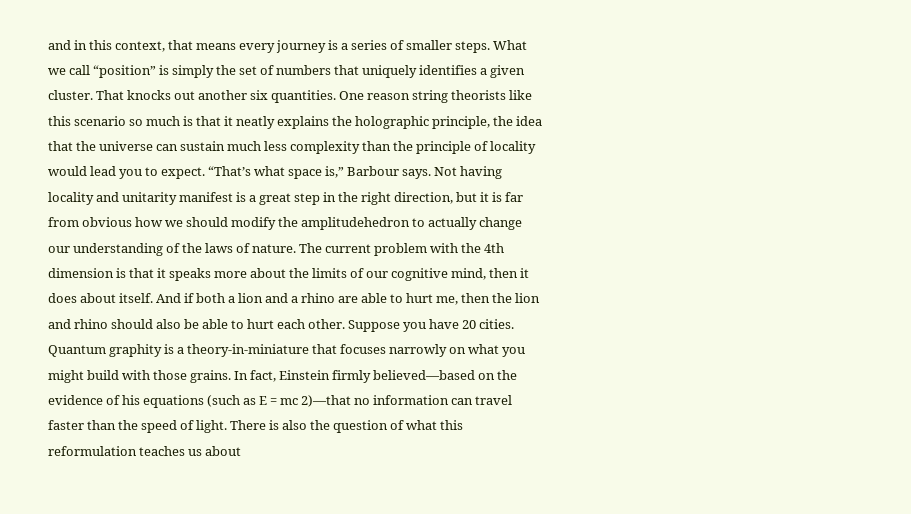and in this context, that means every journey is a series of smaller steps. What we call “position” is simply the set of numbers that uniquely identifies a given cluster. That knocks out another six quantities. One reason string theorists like this scenario so much is that it neatly explains the holographic principle, the idea that the universe can sustain much less complexity than the principle of locality would lead you to expect. “That’s what space is,” Barbour says. Not having locality and unitarity manifest is a great step in the right direction, but it is far from obvious how we should modify the amplitudehedron to actually change our understanding of the laws of nature. The current problem with the 4th dimension is that it speaks more about the limits of our cognitive mind, then it does about itself. And if both a lion and a rhino are able to hurt me, then the lion and rhino should also be able to hurt each other. Suppose you have 20 cities. Quantum graphity is a theory-in-miniature that focuses narrowly on what you might build with those grains. In fact, Einstein firmly believed—based on the evidence of his equations (such as E = mc 2)—that no information can travel faster than the speed of light. There is also the question of what this reformulation teaches us about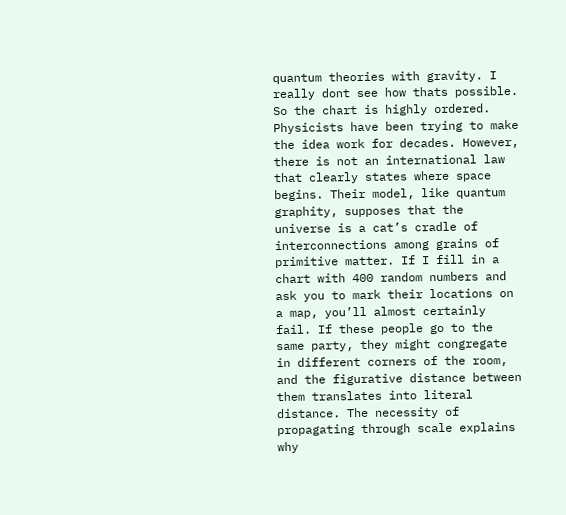quantum theories with gravity. I really dont see how thats possible. So the chart is highly ordered. Physicists have been trying to make the idea work for decades. However, there is not an international law that clearly states where space begins. Their model, like quantum graphity, supposes that the universe is a cat’s cradle of interconnections among grains of primitive matter. If I fill in a chart with 400 random numbers and ask you to mark their locations on a map, you’ll almost certainly fail. If these people go to the same party, they might congregate in different corners of the room, and the figurative distance between them translates into literal distance. The necessity of propagating through scale explains why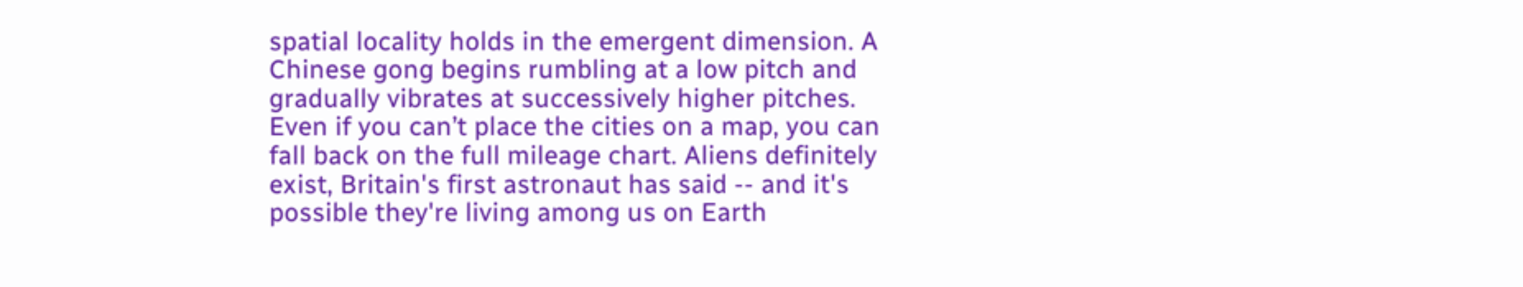spatial locality holds in the emergent dimension. A Chinese gong begins rumbling at a low pitch and gradually vibrates at successively higher pitches. Even if you can’t place the cities on a map, you can fall back on the full mileage chart. Aliens definitely exist, Britain's first astronaut has said -- and it's possible they're living among us on Earth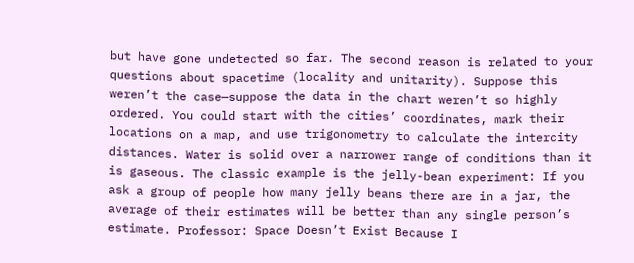but have gone undetected so far. The second reason is related to your questions about spacetime (locality and unitarity). Suppose this weren’t the case—suppose the data in the chart weren’t so highly ordered. You could start with the cities’ coordinates, mark their locations on a map, and use trigonometry to calculate the intercity distances. Water is solid over a narrower range of conditions than it is gaseous. The classic example is the jelly-bean experiment: If you ask a group of people how many jelly beans there are in a jar, the average of their estimates will be better than any single person’s estimate. Professor: Space Doesn’t Exist Because I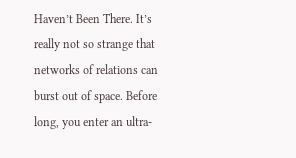Haven’t Been There. It’s really not so strange that networks of relations can burst out of space. Before long, you enter an ultra-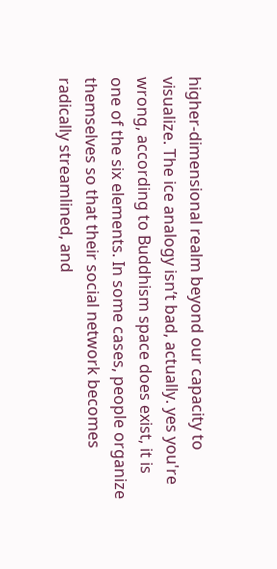higher-dimensional realm beyond our capacity to visualize. The ice analogy isn’t bad, actually. yes you're wrong, according to Buddhism space does exist, it is one of the six elements. In some cases, people organize themselves so that their social network becomes radically streamlined, and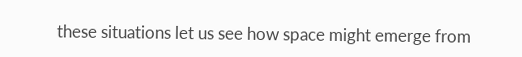these situations let us see how space might emerge from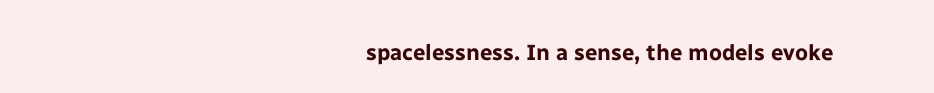spacelessness. In a sense, the models evoke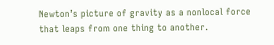Newton’s picture of gravity as a nonlocal force that leaps from one thing to another.